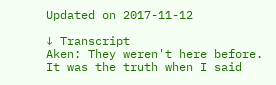Updated on 2017-11-12

↓ Transcript
Aken: They weren't here before. It was the truth when I said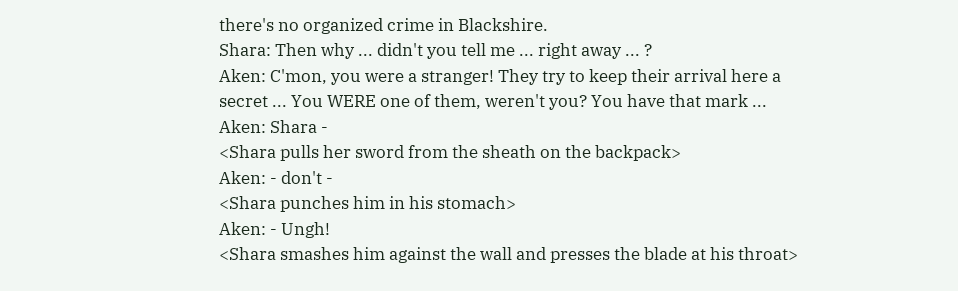there's no organized crime in Blackshire.
Shara: Then why ... didn't you tell me ... right away ... ?
Aken: C'mon, you were a stranger! They try to keep their arrival here a secret ... You WERE one of them, weren't you? You have that mark ...
Aken: Shara -
<Shara pulls her sword from the sheath on the backpack>
Aken: - don't -
<Shara punches him in his stomach>
Aken: - Ungh!
<Shara smashes him against the wall and presses the blade at his throat>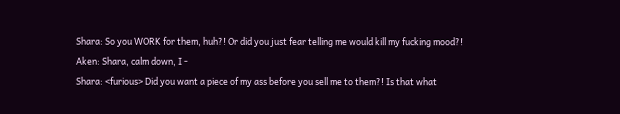Shara: So you WORK for them, huh?! Or did you just fear telling me would kill my fucking mood?!
Aken: Shara, calm down, I -
Shara: <furious> Did you want a piece of my ass before you sell me to them?! Is that what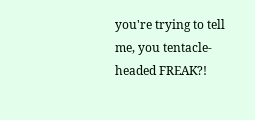you're trying to tell me, you tentacle-headed FREAK?!